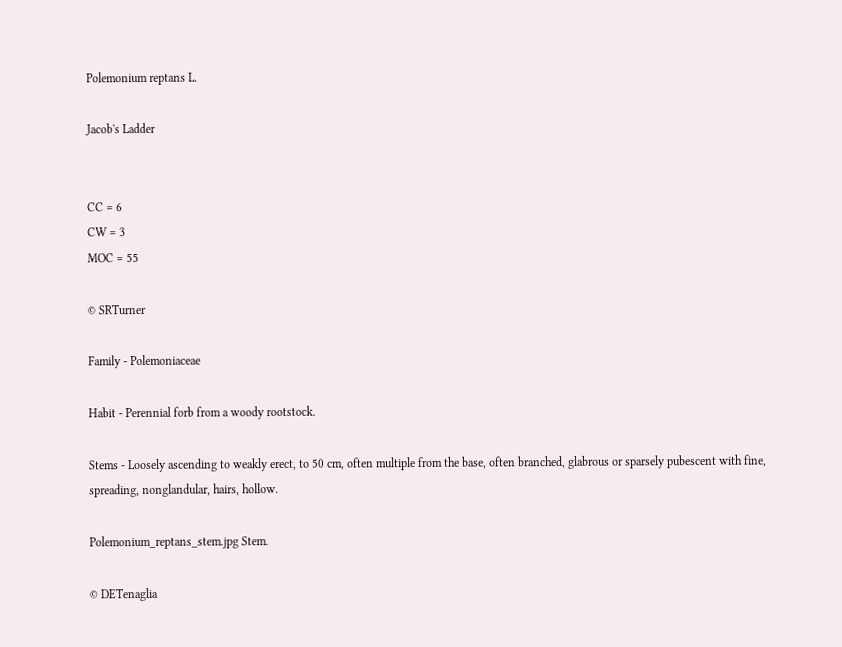Polemonium reptans L.

Jacob's Ladder


CC = 6
CW = 3
MOC = 55

© SRTurner

Family - Polemoniaceae

Habit - Perennial forb from a woody rootstock.

Stems - Loosely ascending to weakly erect, to 50 cm, often multiple from the base, often branched, glabrous or sparsely pubescent with fine, spreading, nonglandular, hairs, hollow.

Polemonium_reptans_stem.jpg Stem.

© DETenaglia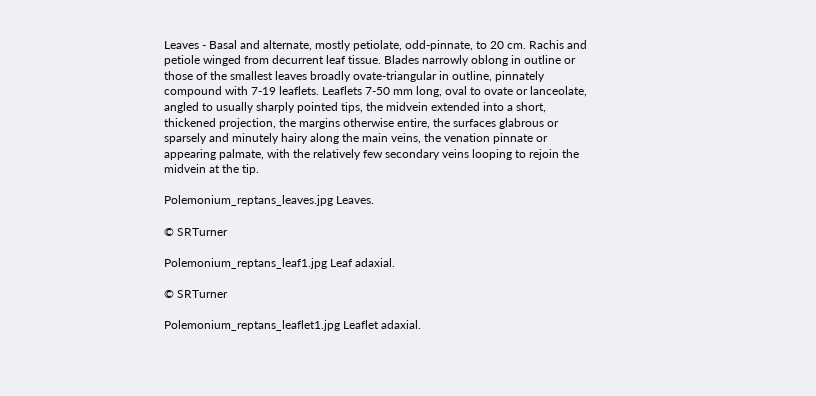Leaves - Basal and alternate, mostly petiolate, odd-pinnate, to 20 cm. Rachis and petiole winged from decurrent leaf tissue. Blades narrowly oblong in outline or those of the smallest leaves broadly ovate-triangular in outline, pinnately compound with 7-19 leaflets. Leaflets 7-50 mm long, oval to ovate or lanceolate, angled to usually sharply pointed tips, the midvein extended into a short, thickened projection, the margins otherwise entire, the surfaces glabrous or sparsely and minutely hairy along the main veins, the venation pinnate or appearing palmate, with the relatively few secondary veins looping to rejoin the midvein at the tip.

Polemonium_reptans_leaves.jpg Leaves.

© SRTurner

Polemonium_reptans_leaf1.jpg Leaf adaxial.

© SRTurner

Polemonium_reptans_leaflet1.jpg Leaflet adaxial.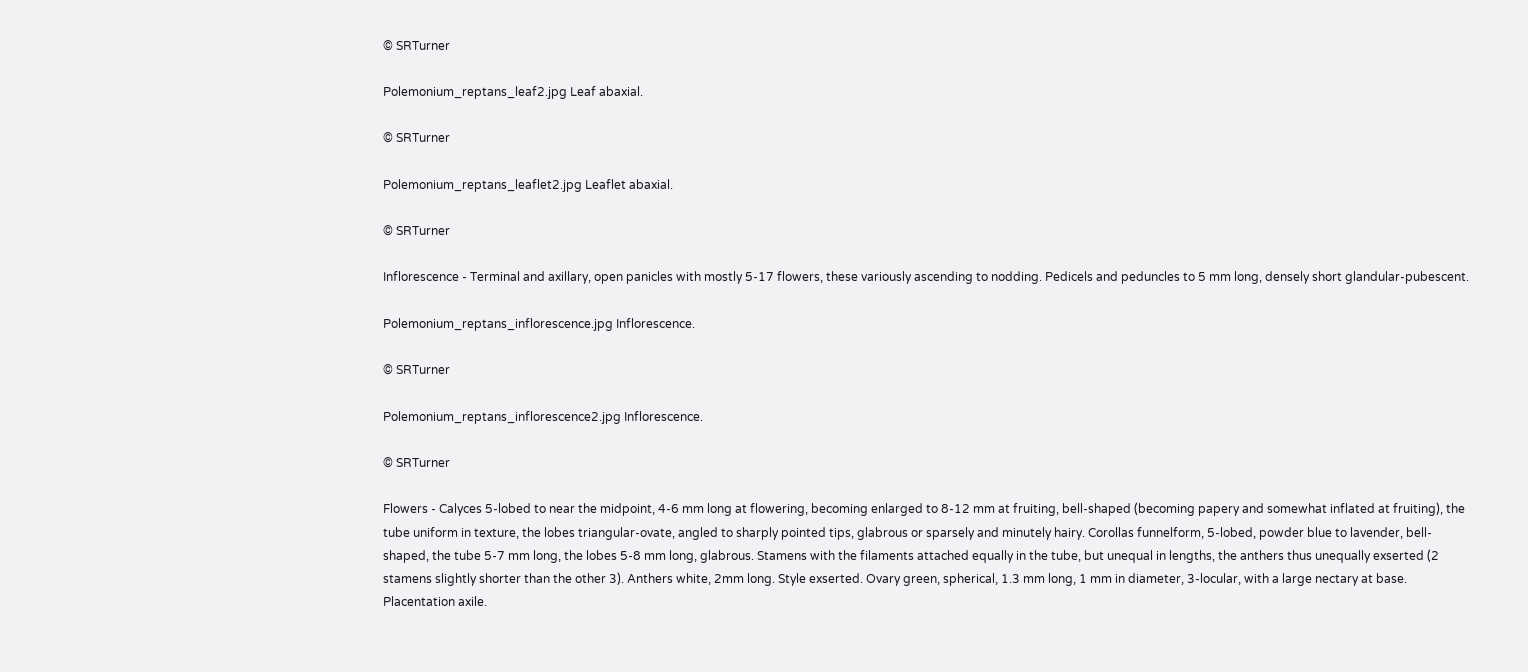© SRTurner

Polemonium_reptans_leaf2.jpg Leaf abaxial.

© SRTurner

Polemonium_reptans_leaflet2.jpg Leaflet abaxial.

© SRTurner

Inflorescence - Terminal and axillary, open panicles with mostly 5-17 flowers, these variously ascending to nodding. Pedicels and peduncles to 5 mm long, densely short glandular-pubescent.

Polemonium_reptans_inflorescence.jpg Inflorescence.

© SRTurner

Polemonium_reptans_inflorescence2.jpg Inflorescence.

© SRTurner

Flowers - Calyces 5-lobed to near the midpoint, 4-6 mm long at flowering, becoming enlarged to 8-12 mm at fruiting, bell-shaped (becoming papery and somewhat inflated at fruiting), the tube uniform in texture, the lobes triangular-ovate, angled to sharply pointed tips, glabrous or sparsely and minutely hairy. Corollas funnelform, 5-lobed, powder blue to lavender, bell-shaped, the tube 5-7 mm long, the lobes 5-8 mm long, glabrous. Stamens with the filaments attached equally in the tube, but unequal in lengths, the anthers thus unequally exserted (2 stamens slightly shorter than the other 3). Anthers white, 2mm long. Style exserted. Ovary green, spherical, 1.3 mm long, 1 mm in diameter, 3-locular, with a large nectary at base. Placentation axile.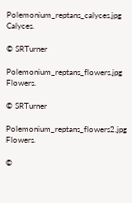Polemonium_reptans_calyces.jpg Calyces.

© SRTurner

Polemonium_reptans_flowers.jpg Flowers.

© SRTurner

Polemonium_reptans_flowers2.jpg Flowers.

©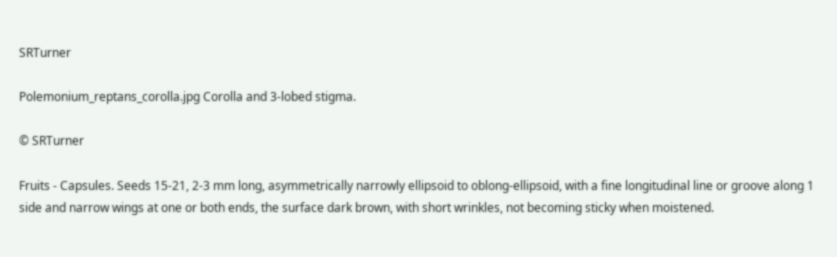SRTurner

Polemonium_reptans_corolla.jpg Corolla and 3-lobed stigma.

© SRTurner

Fruits - Capsules. Seeds 15-21, 2-3 mm long, asymmetrically narrowly ellipsoid to oblong-ellipsoid, with a fine longitudinal line or groove along 1 side and narrow wings at one or both ends, the surface dark brown, with short wrinkles, not becoming sticky when moistened.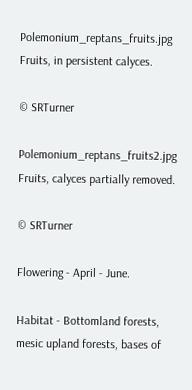Polemonium_reptans_fruits.jpg Fruits, in persistent calyces.

© SRTurner

Polemonium_reptans_fruits2.jpg Fruits, calyces partially removed.

© SRTurner

Flowering - April - June.

Habitat - Bottomland forests, mesic upland forests, bases of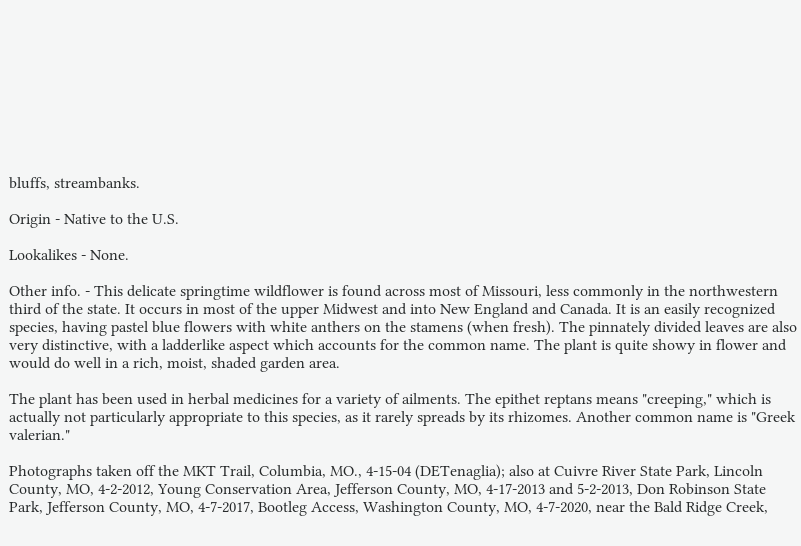bluffs, streambanks.

Origin - Native to the U.S.

Lookalikes - None.

Other info. - This delicate springtime wildflower is found across most of Missouri, less commonly in the northwestern third of the state. It occurs in most of the upper Midwest and into New England and Canada. It is an easily recognized species, having pastel blue flowers with white anthers on the stamens (when fresh). The pinnately divided leaves are also very distinctive, with a ladderlike aspect which accounts for the common name. The plant is quite showy in flower and would do well in a rich, moist, shaded garden area.

The plant has been used in herbal medicines for a variety of ailments. The epithet reptans means "creeping," which is actually not particularly appropriate to this species, as it rarely spreads by its rhizomes. Another common name is "Greek valerian."

Photographs taken off the MKT Trail, Columbia, MO., 4-15-04 (DETenaglia); also at Cuivre River State Park, Lincoln County, MO, 4-2-2012, Young Conservation Area, Jefferson County, MO, 4-17-2013 and 5-2-2013, Don Robinson State Park, Jefferson County, MO, 4-7-2017, Bootleg Access, Washington County, MO, 4-7-2020, near the Bald Ridge Creek,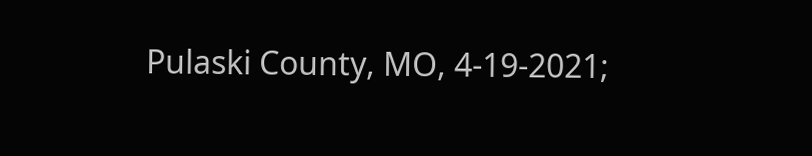Pulaski County, MO, 4-19-2021;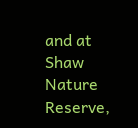and at Shaw Nature Reserve,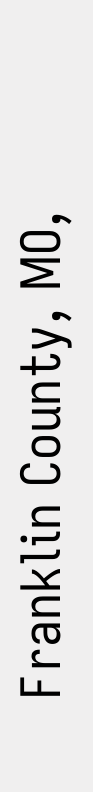Franklin County, MO,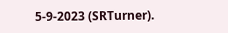5-9-2023 (SRTurner).